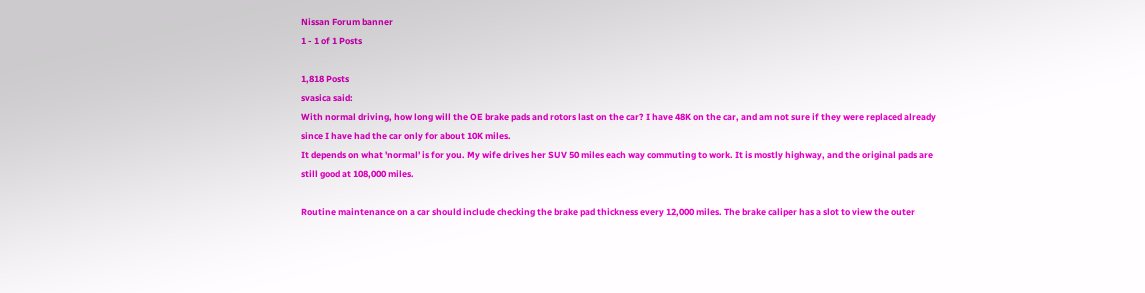Nissan Forum banner
1 - 1 of 1 Posts

1,818 Posts
svasica said:
With normal driving, how long will the OE brake pads and rotors last on the car? I have 48K on the car, and am not sure if they were replaced already since I have had the car only for about 10K miles.
It depends on what 'normal' is for you. My wife drives her SUV 50 miles each way commuting to work. It is mostly highway, and the original pads are still good at 108,000 miles.

Routine maintenance on a car should include checking the brake pad thickness every 12,000 miles. The brake caliper has a slot to view the outer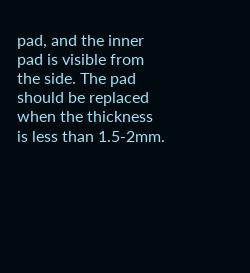pad, and the inner pad is visible from the side. The pad should be replaced when the thickness is less than 1.5-2mm.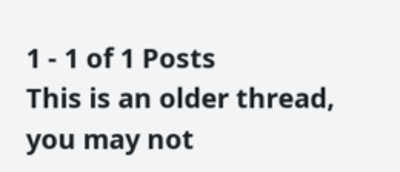1 - 1 of 1 Posts
This is an older thread, you may not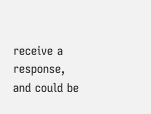receive a response, and could be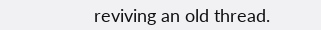reviving an old thread.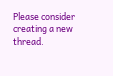Please consider creating a new thread.